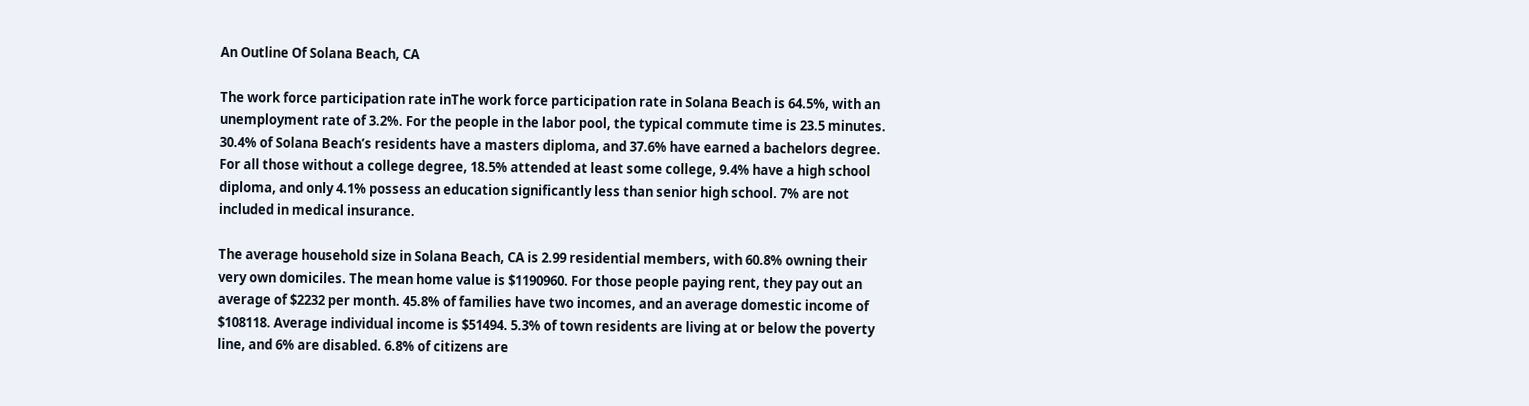An Outline Of Solana Beach, CA

The work force participation rate inThe work force participation rate in Solana Beach is 64.5%, with an unemployment rate of 3.2%. For the people in the labor pool, the typical commute time is 23.5 minutes. 30.4% of Solana Beach’s residents have a masters diploma, and 37.6% have earned a bachelors degree. For all those without a college degree, 18.5% attended at least some college, 9.4% have a high school diploma, and only 4.1% possess an education significantly less than senior high school. 7% are not included in medical insurance.

The average household size in Solana Beach, CA is 2.99 residential members, with 60.8% owning their very own domiciles. The mean home value is $1190960. For those people paying rent, they pay out an average of $2232 per month. 45.8% of families have two incomes, and an average domestic income of $108118. Average individual income is $51494. 5.3% of town residents are living at or below the poverty line, and 6% are disabled. 6.8% of citizens are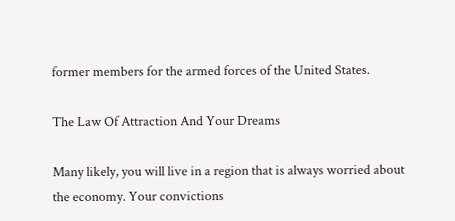former members for the armed forces of the United States.

The Law Of Attraction And Your Dreams

Many likely, you will live in a region that is always worried about the economy. Your convictions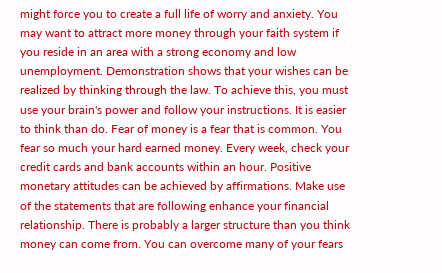might force you to create a full life of worry and anxiety. You may want to attract more money through your faith system if you reside in an area with a strong economy and low unemployment. Demonstration shows that your wishes can be realized by thinking through the law. To achieve this, you must use your brain's power and follow your instructions. It is easier to think than do. Fear of money is a fear that is common. You fear so much your hard earned money. Every week, check your credit cards and bank accounts within an hour. Positive monetary attitudes can be achieved by affirmations. Make use of the statements that are following enhance your financial relationship. There is probably a larger structure than you think money can come from. You can overcome many of your fears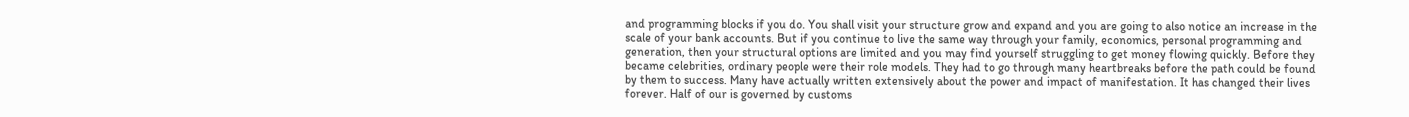and programming blocks if you do. You shall visit your structure grow and expand and you are going to also notice an increase in the scale of your bank accounts. But if you continue to live the same way through your family, economics, personal programming and generation, then your structural options are limited and you may find yourself struggling to get money flowing quickly. Before they became celebrities, ordinary people were their role models. They had to go through many heartbreaks before the path could be found by them to success. Many have actually written extensively about the power and impact of manifestation. It has changed their lives forever. Half of our is governed by customs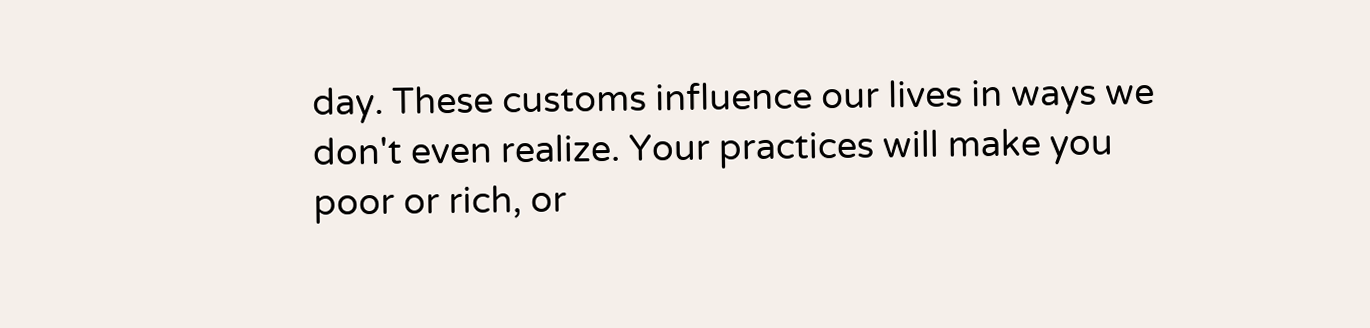day. These customs influence our lives in ways we don't even realize. Your practices will make you poor or rich, or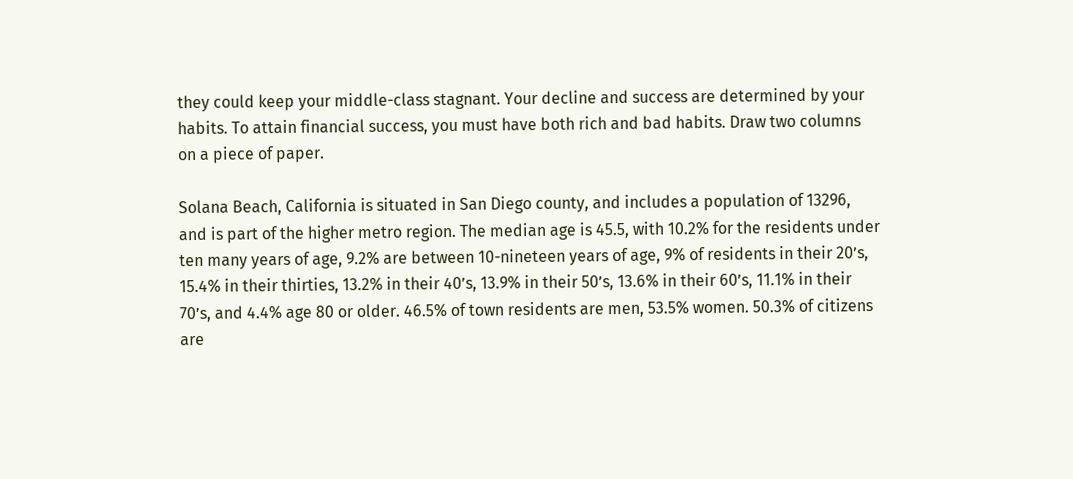they could keep your middle-class stagnant. Your decline and success are determined by your habits. To attain financial success, you must have both rich and bad habits. Draw two columns on a piece of paper.

Solana Beach, California is situated in San Diego county, and includes a population of 13296, and is part of the higher metro region. The median age is 45.5, with 10.2% for the residents under ten many years of age, 9.2% are between 10-nineteen years of age, 9% of residents in their 20’s, 15.4% in their thirties, 13.2% in their 40’s, 13.9% in their 50’s, 13.6% in their 60’s, 11.1% in their 70’s, and 4.4% age 80 or older. 46.5% of town residents are men, 53.5% women. 50.3% of citizens are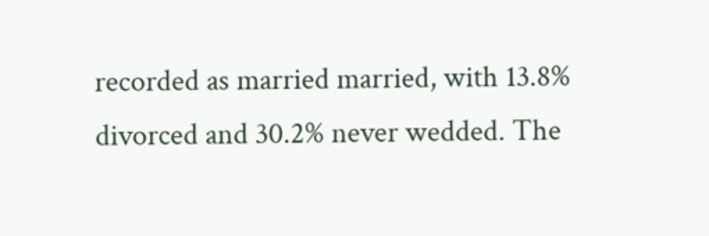recorded as married married, with 13.8% divorced and 30.2% never wedded. The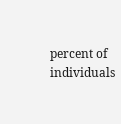percent of individuals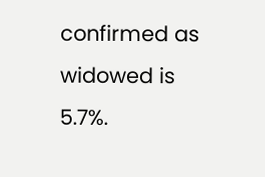confirmed as widowed is 5.7%.